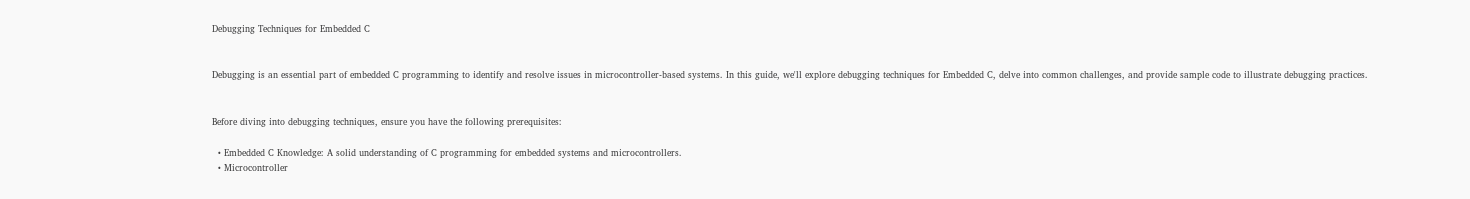Debugging Techniques for Embedded C


Debugging is an essential part of embedded C programming to identify and resolve issues in microcontroller-based systems. In this guide, we'll explore debugging techniques for Embedded C, delve into common challenges, and provide sample code to illustrate debugging practices.


Before diving into debugging techniques, ensure you have the following prerequisites:

  • Embedded C Knowledge: A solid understanding of C programming for embedded systems and microcontrollers.
  • Microcontroller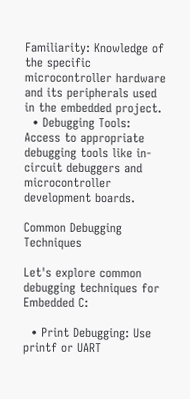Familiarity: Knowledge of the specific microcontroller hardware and its peripherals used in the embedded project.
  • Debugging Tools: Access to appropriate debugging tools like in-circuit debuggers and microcontroller development boards.

Common Debugging Techniques

Let's explore common debugging techniques for Embedded C:

  • Print Debugging: Use printf or UART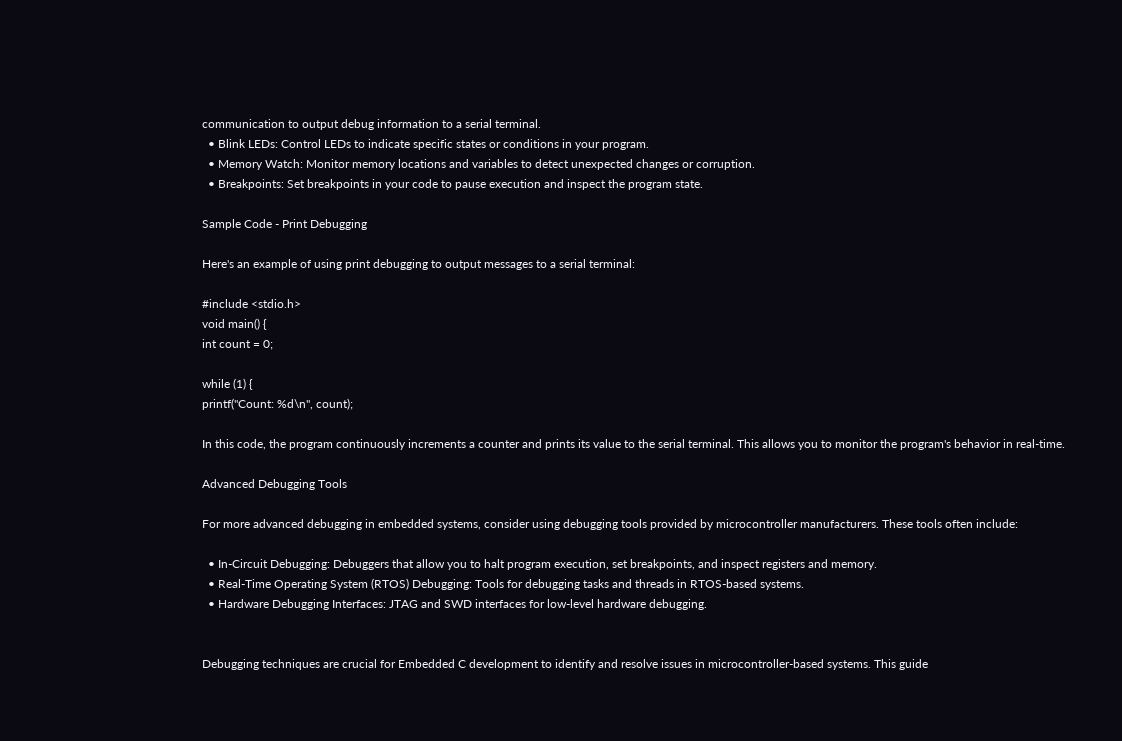communication to output debug information to a serial terminal.
  • Blink LEDs: Control LEDs to indicate specific states or conditions in your program.
  • Memory Watch: Monitor memory locations and variables to detect unexpected changes or corruption.
  • Breakpoints: Set breakpoints in your code to pause execution and inspect the program state.

Sample Code - Print Debugging

Here's an example of using print debugging to output messages to a serial terminal:

#include <stdio.h>
void main() {
int count = 0;

while (1) {
printf("Count: %d\n", count);

In this code, the program continuously increments a counter and prints its value to the serial terminal. This allows you to monitor the program's behavior in real-time.

Advanced Debugging Tools

For more advanced debugging in embedded systems, consider using debugging tools provided by microcontroller manufacturers. These tools often include:

  • In-Circuit Debugging: Debuggers that allow you to halt program execution, set breakpoints, and inspect registers and memory.
  • Real-Time Operating System (RTOS) Debugging: Tools for debugging tasks and threads in RTOS-based systems.
  • Hardware Debugging Interfaces: JTAG and SWD interfaces for low-level hardware debugging.


Debugging techniques are crucial for Embedded C development to identify and resolve issues in microcontroller-based systems. This guide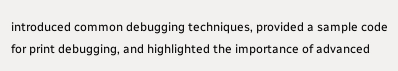introduced common debugging techniques, provided a sample code for print debugging, and highlighted the importance of advanced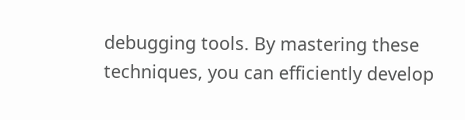debugging tools. By mastering these techniques, you can efficiently develop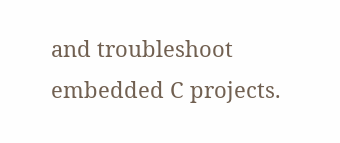and troubleshoot embedded C projects.